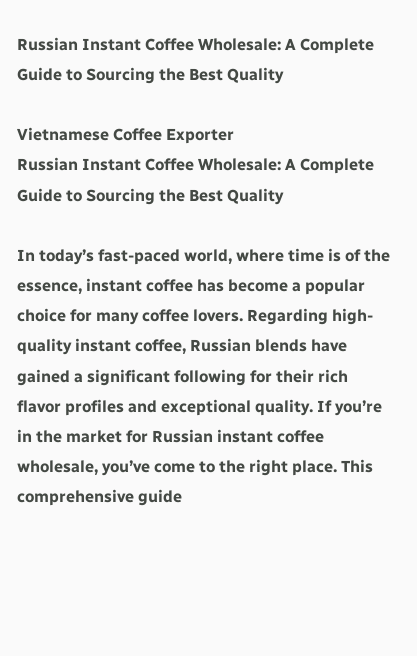Russian Instant Coffee Wholesale: A Complete Guide to Sourcing the Best Quality

Vietnamese Coffee Exporter
Russian Instant Coffee Wholesale: A Complete Guide to Sourcing the Best Quality

In today’s fast-paced world, where time is of the essence, instant coffee has become a popular choice for many coffee lovers. Regarding high-quality instant coffee, Russian blends have gained a significant following for their rich flavor profiles and exceptional quality. If you’re in the market for Russian instant coffee wholesale, you’ve come to the right place. This comprehensive guide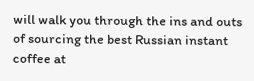will walk you through the ins and outs of sourcing the best Russian instant coffee at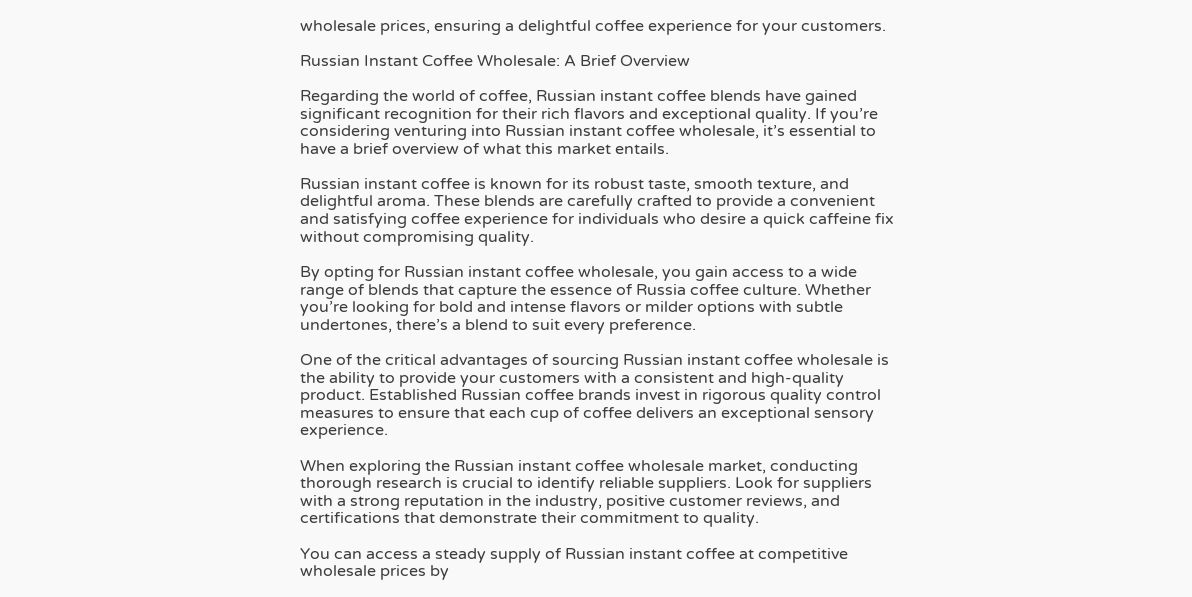wholesale prices, ensuring a delightful coffee experience for your customers.

Russian Instant Coffee Wholesale: A Brief Overview

Regarding the world of coffee, Russian instant coffee blends have gained significant recognition for their rich flavors and exceptional quality. If you’re considering venturing into Russian instant coffee wholesale, it’s essential to have a brief overview of what this market entails.

Russian instant coffee is known for its robust taste, smooth texture, and delightful aroma. These blends are carefully crafted to provide a convenient and satisfying coffee experience for individuals who desire a quick caffeine fix without compromising quality.

By opting for Russian instant coffee wholesale, you gain access to a wide range of blends that capture the essence of Russia coffee culture. Whether you’re looking for bold and intense flavors or milder options with subtle undertones, there’s a blend to suit every preference.

One of the critical advantages of sourcing Russian instant coffee wholesale is the ability to provide your customers with a consistent and high-quality product. Established Russian coffee brands invest in rigorous quality control measures to ensure that each cup of coffee delivers an exceptional sensory experience.

When exploring the Russian instant coffee wholesale market, conducting thorough research is crucial to identify reliable suppliers. Look for suppliers with a strong reputation in the industry, positive customer reviews, and certifications that demonstrate their commitment to quality.

You can access a steady supply of Russian instant coffee at competitive wholesale prices by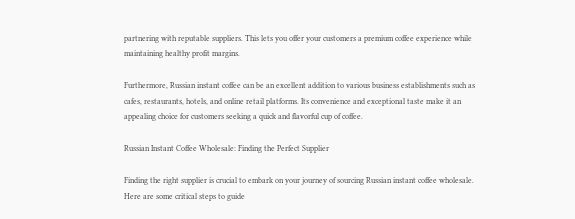partnering with reputable suppliers. This lets you offer your customers a premium coffee experience while maintaining healthy profit margins.

Furthermore, Russian instant coffee can be an excellent addition to various business establishments such as cafes, restaurants, hotels, and online retail platforms. Its convenience and exceptional taste make it an appealing choice for customers seeking a quick and flavorful cup of coffee.

Russian Instant Coffee Wholesale: Finding the Perfect Supplier

Finding the right supplier is crucial to embark on your journey of sourcing Russian instant coffee wholesale. Here are some critical steps to guide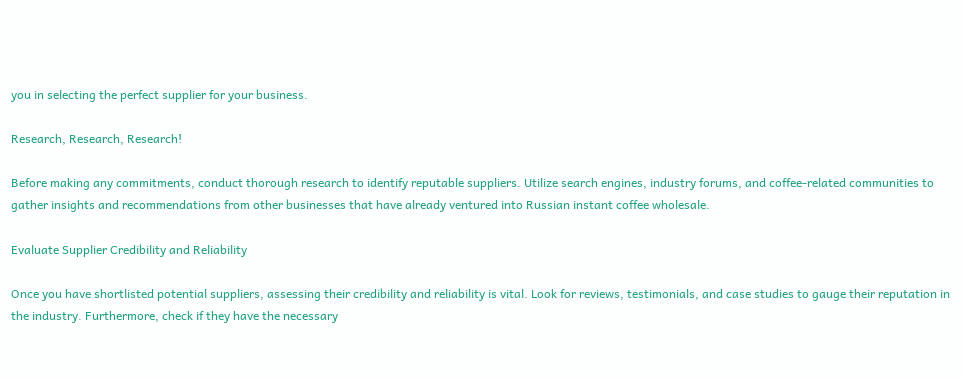you in selecting the perfect supplier for your business.

Research, Research, Research!

Before making any commitments, conduct thorough research to identify reputable suppliers. Utilize search engines, industry forums, and coffee-related communities to gather insights and recommendations from other businesses that have already ventured into Russian instant coffee wholesale.

Evaluate Supplier Credibility and Reliability

Once you have shortlisted potential suppliers, assessing their credibility and reliability is vital. Look for reviews, testimonials, and case studies to gauge their reputation in the industry. Furthermore, check if they have the necessary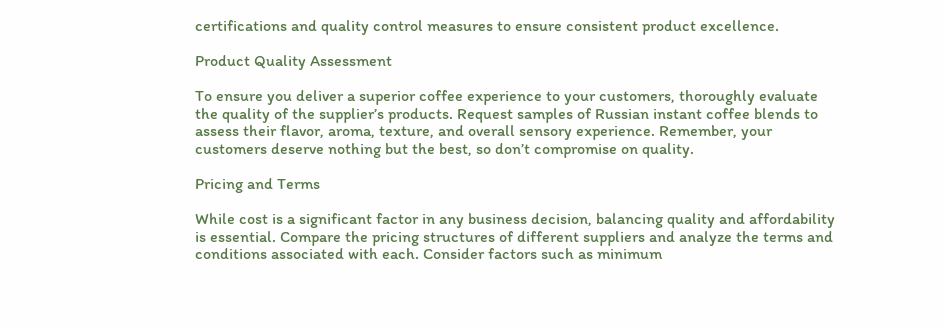certifications and quality control measures to ensure consistent product excellence.

Product Quality Assessment

To ensure you deliver a superior coffee experience to your customers, thoroughly evaluate the quality of the supplier’s products. Request samples of Russian instant coffee blends to assess their flavor, aroma, texture, and overall sensory experience. Remember, your customers deserve nothing but the best, so don’t compromise on quality.

Pricing and Terms

While cost is a significant factor in any business decision, balancing quality and affordability is essential. Compare the pricing structures of different suppliers and analyze the terms and conditions associated with each. Consider factors such as minimum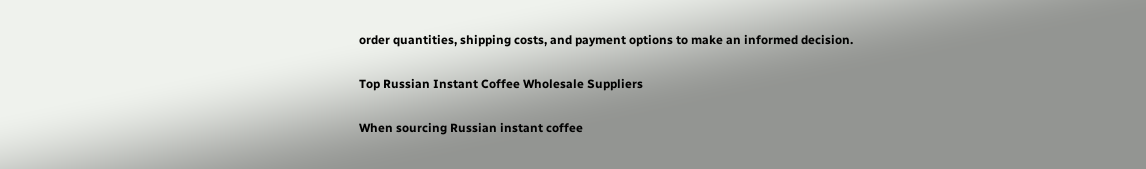order quantities, shipping costs, and payment options to make an informed decision.

Top Russian Instant Coffee Wholesale Suppliers

When sourcing Russian instant coffee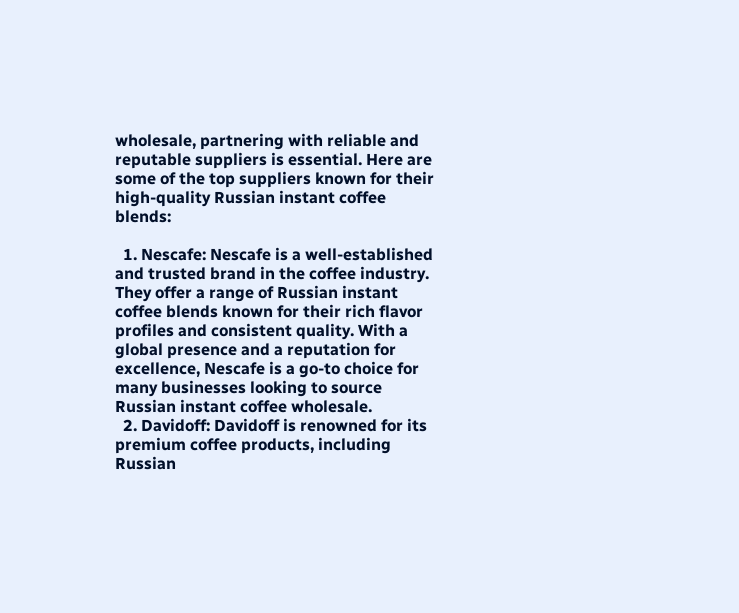wholesale, partnering with reliable and reputable suppliers is essential. Here are some of the top suppliers known for their high-quality Russian instant coffee blends:

  1. Nescafe: Nescafe is a well-established and trusted brand in the coffee industry. They offer a range of Russian instant coffee blends known for their rich flavor profiles and consistent quality. With a global presence and a reputation for excellence, Nescafe is a go-to choice for many businesses looking to source Russian instant coffee wholesale.
  2. Davidoff: Davidoff is renowned for its premium coffee products, including Russian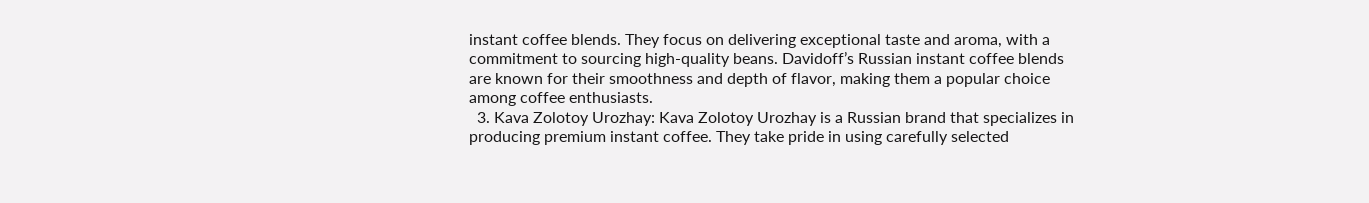instant coffee blends. They focus on delivering exceptional taste and aroma, with a commitment to sourcing high-quality beans. Davidoff’s Russian instant coffee blends are known for their smoothness and depth of flavor, making them a popular choice among coffee enthusiasts.
  3. Kava Zolotoy Urozhay: Kava Zolotoy Urozhay is a Russian brand that specializes in producing premium instant coffee. They take pride in using carefully selected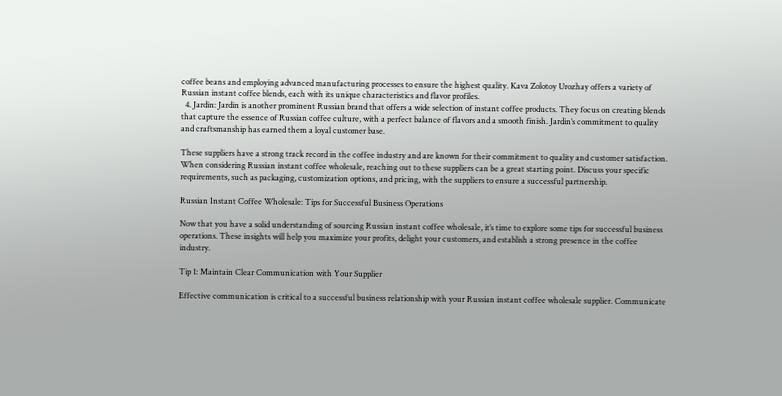coffee beans and employing advanced manufacturing processes to ensure the highest quality. Kava Zolotoy Urozhay offers a variety of Russian instant coffee blends, each with its unique characteristics and flavor profiles.
  4. Jardin: Jardin is another prominent Russian brand that offers a wide selection of instant coffee products. They focus on creating blends that capture the essence of Russian coffee culture, with a perfect balance of flavors and a smooth finish. Jardin’s commitment to quality and craftsmanship has earned them a loyal customer base.

These suppliers have a strong track record in the coffee industry and are known for their commitment to quality and customer satisfaction. When considering Russian instant coffee wholesale, reaching out to these suppliers can be a great starting point. Discuss your specific requirements, such as packaging, customization options, and pricing, with the suppliers to ensure a successful partnership.

Russian Instant Coffee Wholesale: Tips for Successful Business Operations

Now that you have a solid understanding of sourcing Russian instant coffee wholesale, it’s time to explore some tips for successful business operations. These insights will help you maximize your profits, delight your customers, and establish a strong presence in the coffee industry.

Tip 1: Maintain Clear Communication with Your Supplier

Effective communication is critical to a successful business relationship with your Russian instant coffee wholesale supplier. Communicate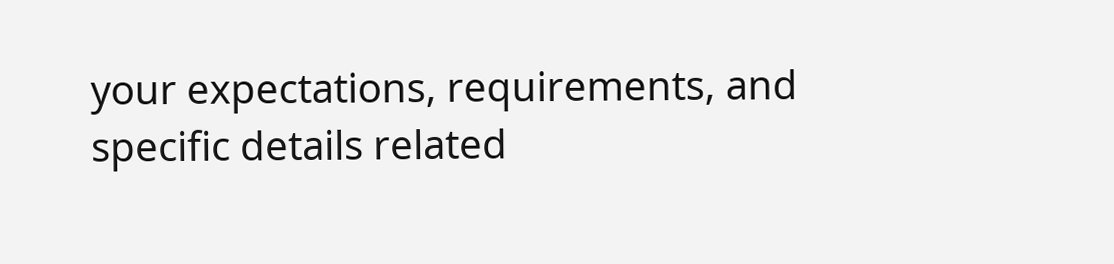your expectations, requirements, and specific details related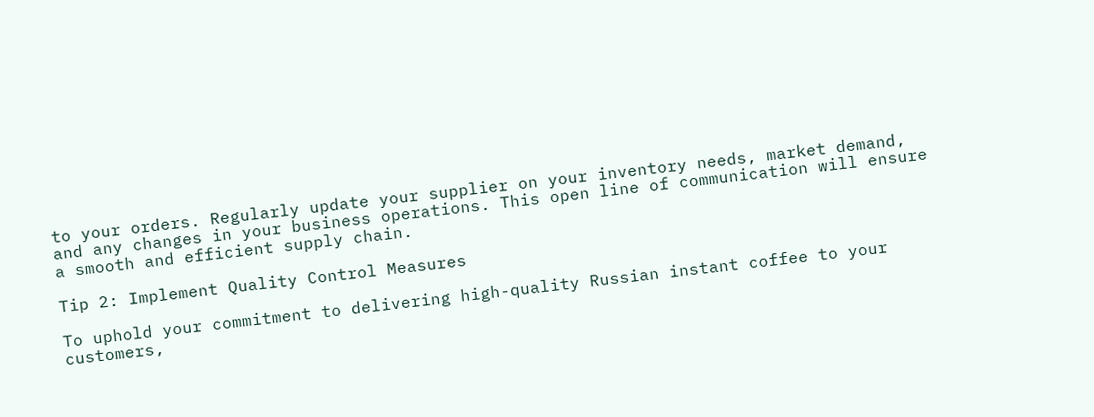to your orders. Regularly update your supplier on your inventory needs, market demand, and any changes in your business operations. This open line of communication will ensure a smooth and efficient supply chain.

Tip 2: Implement Quality Control Measures

To uphold your commitment to delivering high-quality Russian instant coffee to your customers,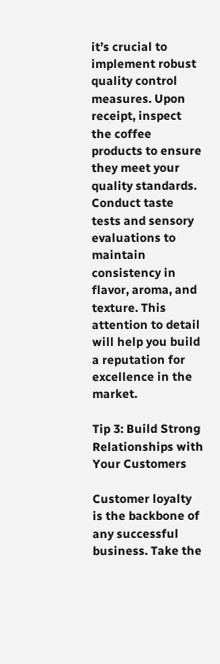it’s crucial to implement robust quality control measures. Upon receipt, inspect the coffee products to ensure they meet your quality standards. Conduct taste tests and sensory evaluations to maintain consistency in flavor, aroma, and texture. This attention to detail will help you build a reputation for excellence in the market.

Tip 3: Build Strong Relationships with Your Customers

Customer loyalty is the backbone of any successful business. Take the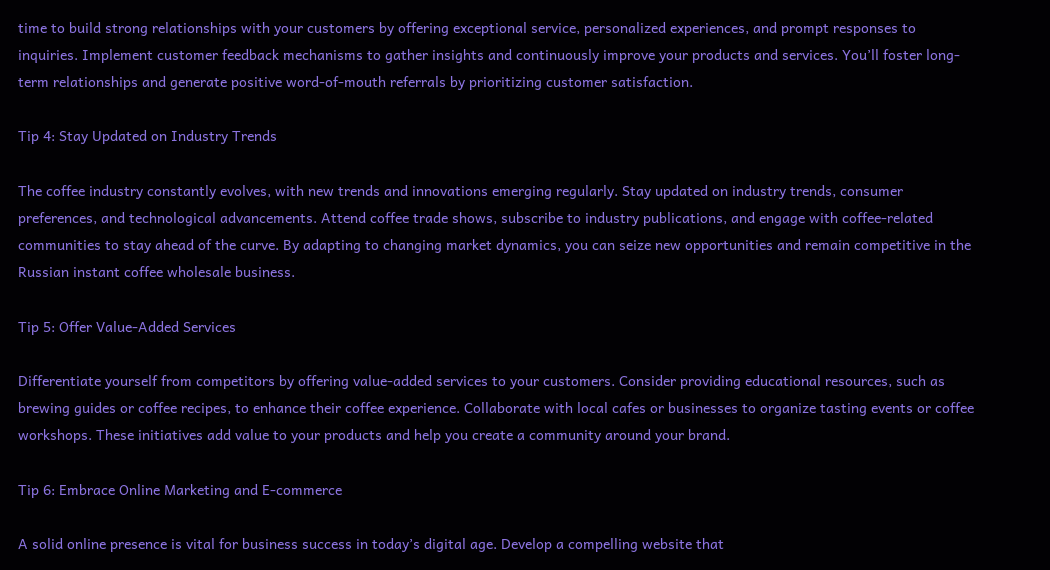time to build strong relationships with your customers by offering exceptional service, personalized experiences, and prompt responses to inquiries. Implement customer feedback mechanisms to gather insights and continuously improve your products and services. You’ll foster long-term relationships and generate positive word-of-mouth referrals by prioritizing customer satisfaction.

Tip 4: Stay Updated on Industry Trends

The coffee industry constantly evolves, with new trends and innovations emerging regularly. Stay updated on industry trends, consumer preferences, and technological advancements. Attend coffee trade shows, subscribe to industry publications, and engage with coffee-related communities to stay ahead of the curve. By adapting to changing market dynamics, you can seize new opportunities and remain competitive in the Russian instant coffee wholesale business.

Tip 5: Offer Value-Added Services

Differentiate yourself from competitors by offering value-added services to your customers. Consider providing educational resources, such as brewing guides or coffee recipes, to enhance their coffee experience. Collaborate with local cafes or businesses to organize tasting events or coffee workshops. These initiatives add value to your products and help you create a community around your brand.

Tip 6: Embrace Online Marketing and E-commerce

A solid online presence is vital for business success in today’s digital age. Develop a compelling website that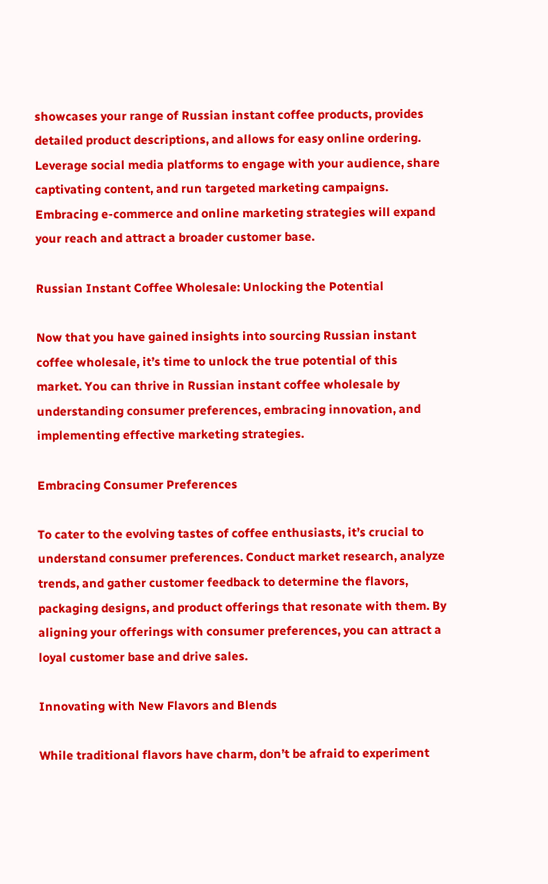showcases your range of Russian instant coffee products, provides detailed product descriptions, and allows for easy online ordering. Leverage social media platforms to engage with your audience, share captivating content, and run targeted marketing campaigns. Embracing e-commerce and online marketing strategies will expand your reach and attract a broader customer base.

Russian Instant Coffee Wholesale: Unlocking the Potential

Now that you have gained insights into sourcing Russian instant coffee wholesale, it’s time to unlock the true potential of this market. You can thrive in Russian instant coffee wholesale by understanding consumer preferences, embracing innovation, and implementing effective marketing strategies.

Embracing Consumer Preferences

To cater to the evolving tastes of coffee enthusiasts, it’s crucial to understand consumer preferences. Conduct market research, analyze trends, and gather customer feedback to determine the flavors, packaging designs, and product offerings that resonate with them. By aligning your offerings with consumer preferences, you can attract a loyal customer base and drive sales.

Innovating with New Flavors and Blends

While traditional flavors have charm, don’t be afraid to experiment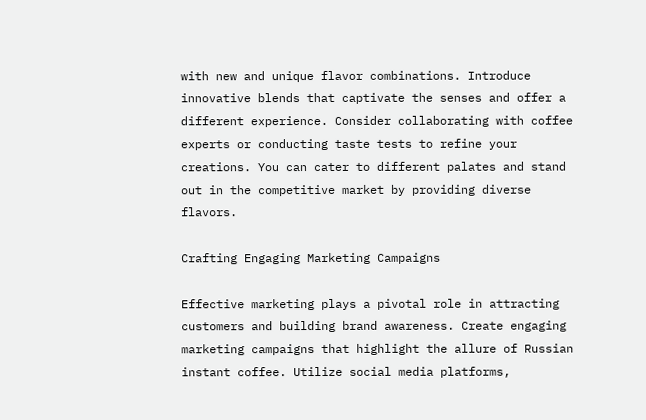with new and unique flavor combinations. Introduce innovative blends that captivate the senses and offer a different experience. Consider collaborating with coffee experts or conducting taste tests to refine your creations. You can cater to different palates and stand out in the competitive market by providing diverse flavors.

Crafting Engaging Marketing Campaigns

Effective marketing plays a pivotal role in attracting customers and building brand awareness. Create engaging marketing campaigns that highlight the allure of Russian instant coffee. Utilize social media platforms,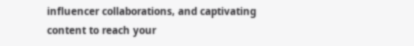influencer collaborations, and captivating content to reach your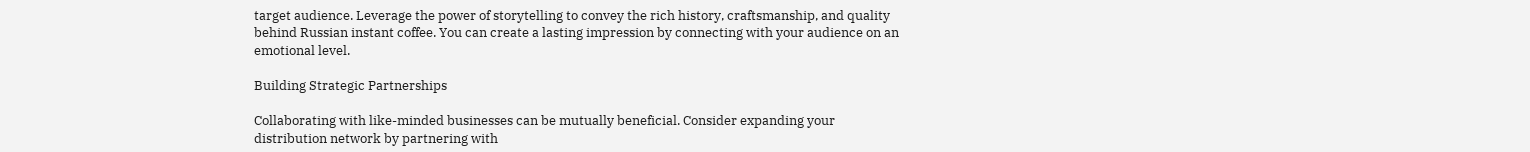target audience. Leverage the power of storytelling to convey the rich history, craftsmanship, and quality behind Russian instant coffee. You can create a lasting impression by connecting with your audience on an emotional level.

Building Strategic Partnerships

Collaborating with like-minded businesses can be mutually beneficial. Consider expanding your distribution network by partnering with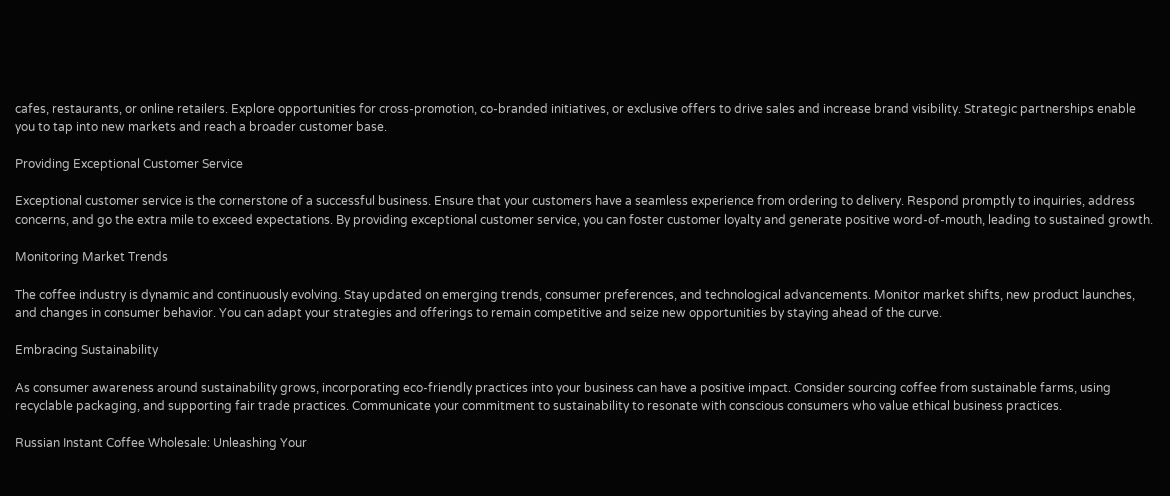cafes, restaurants, or online retailers. Explore opportunities for cross-promotion, co-branded initiatives, or exclusive offers to drive sales and increase brand visibility. Strategic partnerships enable you to tap into new markets and reach a broader customer base.

Providing Exceptional Customer Service

Exceptional customer service is the cornerstone of a successful business. Ensure that your customers have a seamless experience from ordering to delivery. Respond promptly to inquiries, address concerns, and go the extra mile to exceed expectations. By providing exceptional customer service, you can foster customer loyalty and generate positive word-of-mouth, leading to sustained growth.

Monitoring Market Trends

The coffee industry is dynamic and continuously evolving. Stay updated on emerging trends, consumer preferences, and technological advancements. Monitor market shifts, new product launches, and changes in consumer behavior. You can adapt your strategies and offerings to remain competitive and seize new opportunities by staying ahead of the curve.

Embracing Sustainability

As consumer awareness around sustainability grows, incorporating eco-friendly practices into your business can have a positive impact. Consider sourcing coffee from sustainable farms, using recyclable packaging, and supporting fair trade practices. Communicate your commitment to sustainability to resonate with conscious consumers who value ethical business practices.

Russian Instant Coffee Wholesale: Unleashing Your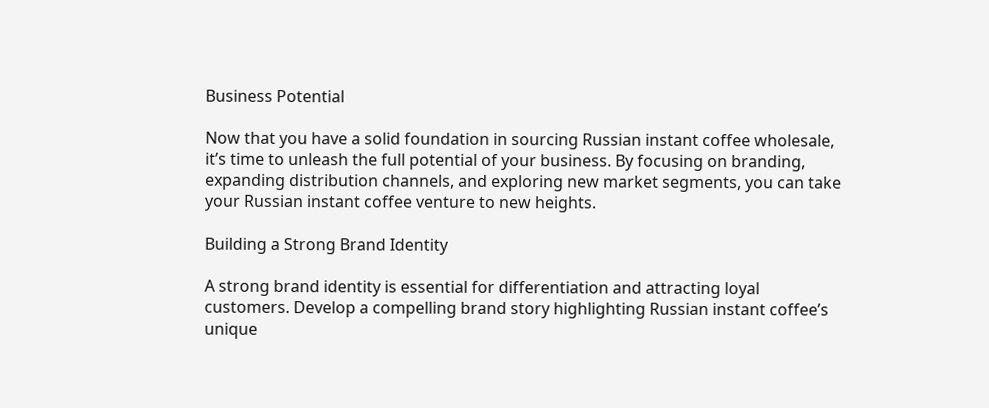Business Potential

Now that you have a solid foundation in sourcing Russian instant coffee wholesale, it’s time to unleash the full potential of your business. By focusing on branding, expanding distribution channels, and exploring new market segments, you can take your Russian instant coffee venture to new heights.

Building a Strong Brand Identity

A strong brand identity is essential for differentiation and attracting loyal customers. Develop a compelling brand story highlighting Russian instant coffee’s unique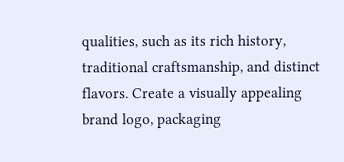qualities, such as its rich history, traditional craftsmanship, and distinct flavors. Create a visually appealing brand logo, packaging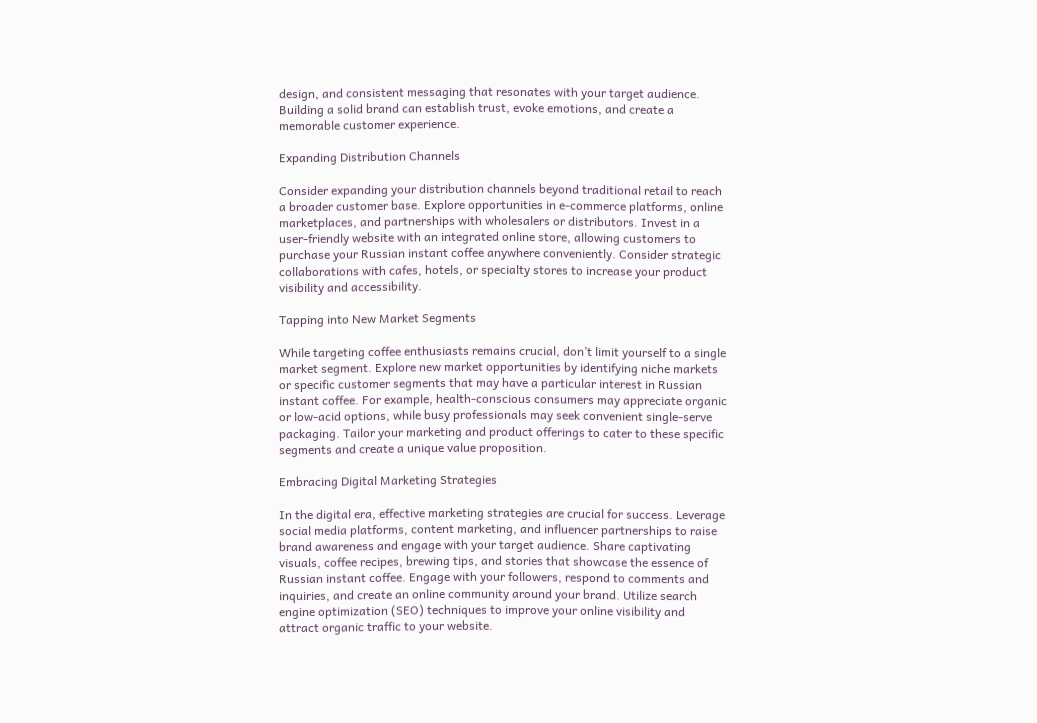design, and consistent messaging that resonates with your target audience. Building a solid brand can establish trust, evoke emotions, and create a memorable customer experience.

Expanding Distribution Channels

Consider expanding your distribution channels beyond traditional retail to reach a broader customer base. Explore opportunities in e-commerce platforms, online marketplaces, and partnerships with wholesalers or distributors. Invest in a user-friendly website with an integrated online store, allowing customers to purchase your Russian instant coffee anywhere conveniently. Consider strategic collaborations with cafes, hotels, or specialty stores to increase your product visibility and accessibility.

Tapping into New Market Segments

While targeting coffee enthusiasts remains crucial, don’t limit yourself to a single market segment. Explore new market opportunities by identifying niche markets or specific customer segments that may have a particular interest in Russian instant coffee. For example, health-conscious consumers may appreciate organic or low-acid options, while busy professionals may seek convenient single-serve packaging. Tailor your marketing and product offerings to cater to these specific segments and create a unique value proposition.

Embracing Digital Marketing Strategies

In the digital era, effective marketing strategies are crucial for success. Leverage social media platforms, content marketing, and influencer partnerships to raise brand awareness and engage with your target audience. Share captivating visuals, coffee recipes, brewing tips, and stories that showcase the essence of Russian instant coffee. Engage with your followers, respond to comments and inquiries, and create an online community around your brand. Utilize search engine optimization (SEO) techniques to improve your online visibility and attract organic traffic to your website.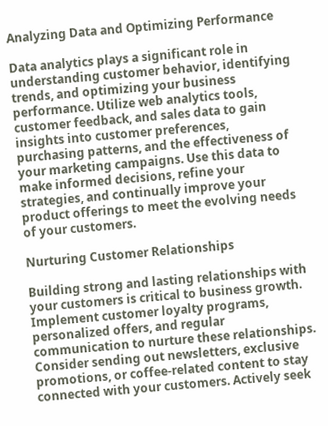Analyzing Data and Optimizing Performance

Data analytics plays a significant role in understanding customer behavior, identifying trends, and optimizing your business performance. Utilize web analytics tools, customer feedback, and sales data to gain insights into customer preferences, purchasing patterns, and the effectiveness of your marketing campaigns. Use this data to make informed decisions, refine your strategies, and continually improve your product offerings to meet the evolving needs of your customers.

Nurturing Customer Relationships

Building strong and lasting relationships with your customers is critical to business growth. Implement customer loyalty programs, personalized offers, and regular communication to nurture these relationships. Consider sending out newsletters, exclusive promotions, or coffee-related content to stay connected with your customers. Actively seek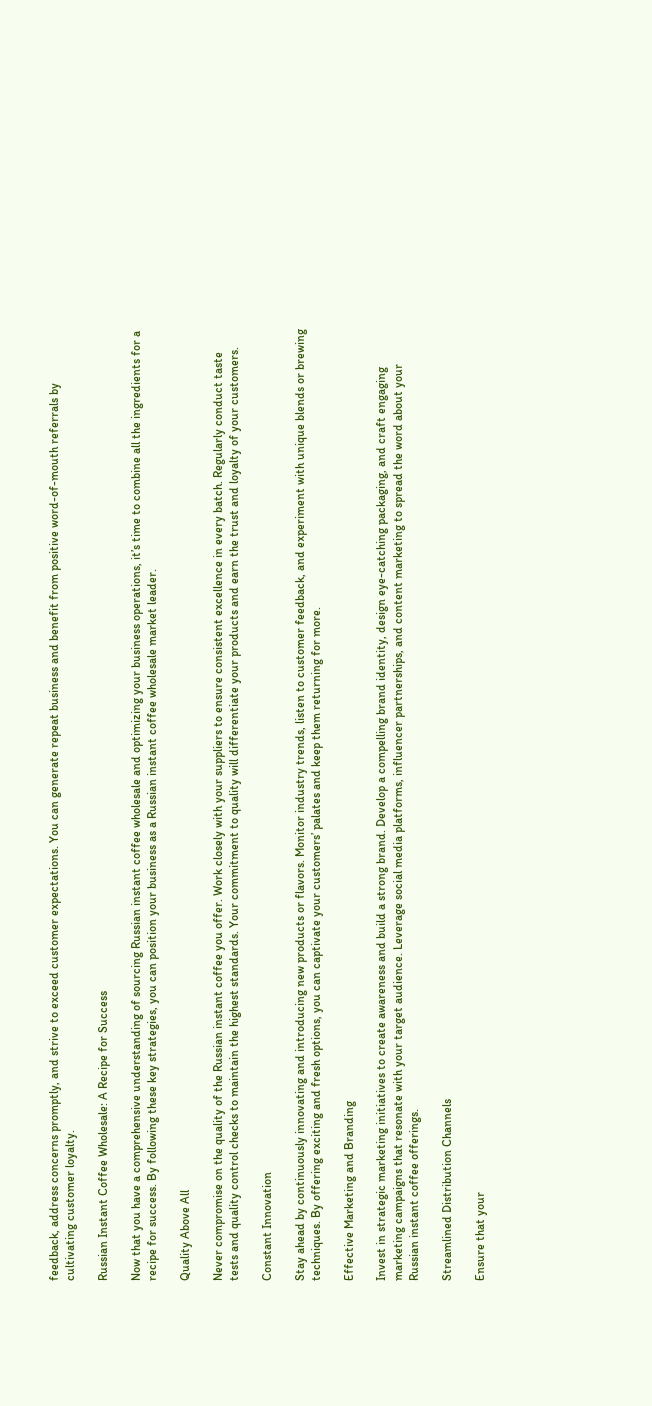feedback, address concerns promptly, and strive to exceed customer expectations. You can generate repeat business and benefit from positive word-of-mouth referrals by cultivating customer loyalty.

Russian Instant Coffee Wholesale: A Recipe for Success

Now that you have a comprehensive understanding of sourcing Russian instant coffee wholesale and optimizing your business operations, it’s time to combine all the ingredients for a recipe for success. By following these key strategies, you can position your business as a Russian instant coffee wholesale market leader.

Quality Above All

Never compromise on the quality of the Russian instant coffee you offer. Work closely with your suppliers to ensure consistent excellence in every batch. Regularly conduct taste tests and quality control checks to maintain the highest standards. Your commitment to quality will differentiate your products and earn the trust and loyalty of your customers.

Constant Innovation

Stay ahead by continuously innovating and introducing new products or flavors. Monitor industry trends, listen to customer feedback, and experiment with unique blends or brewing techniques. By offering exciting and fresh options, you can captivate your customers’ palates and keep them returning for more.

Effective Marketing and Branding

Invest in strategic marketing initiatives to create awareness and build a strong brand. Develop a compelling brand identity, design eye-catching packaging, and craft engaging marketing campaigns that resonate with your target audience. Leverage social media platforms, influencer partnerships, and content marketing to spread the word about your Russian instant coffee offerings.

Streamlined Distribution Channels

Ensure that your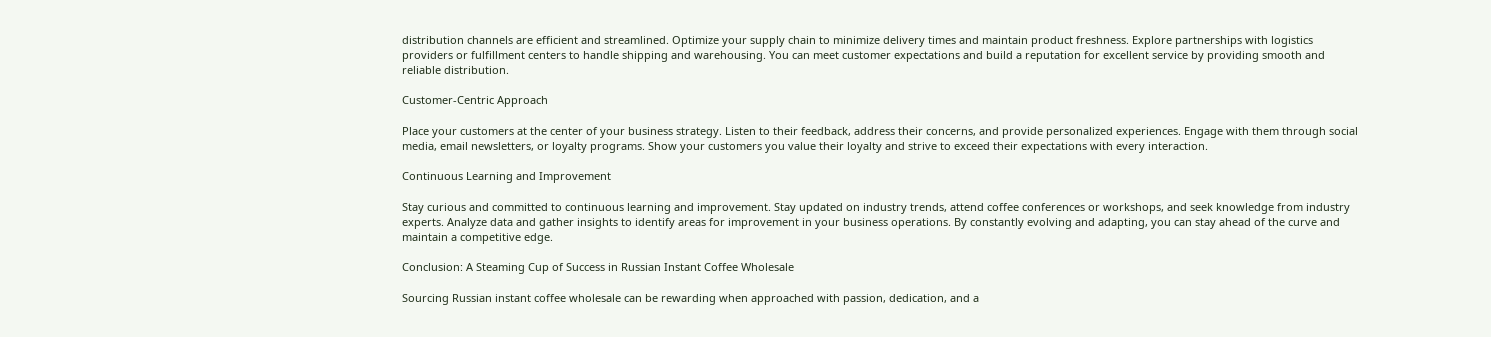distribution channels are efficient and streamlined. Optimize your supply chain to minimize delivery times and maintain product freshness. Explore partnerships with logistics providers or fulfillment centers to handle shipping and warehousing. You can meet customer expectations and build a reputation for excellent service by providing smooth and reliable distribution.

Customer-Centric Approach

Place your customers at the center of your business strategy. Listen to their feedback, address their concerns, and provide personalized experiences. Engage with them through social media, email newsletters, or loyalty programs. Show your customers you value their loyalty and strive to exceed their expectations with every interaction.

Continuous Learning and Improvement

Stay curious and committed to continuous learning and improvement. Stay updated on industry trends, attend coffee conferences or workshops, and seek knowledge from industry experts. Analyze data and gather insights to identify areas for improvement in your business operations. By constantly evolving and adapting, you can stay ahead of the curve and maintain a competitive edge.

Conclusion: A Steaming Cup of Success in Russian Instant Coffee Wholesale

Sourcing Russian instant coffee wholesale can be rewarding when approached with passion, dedication, and a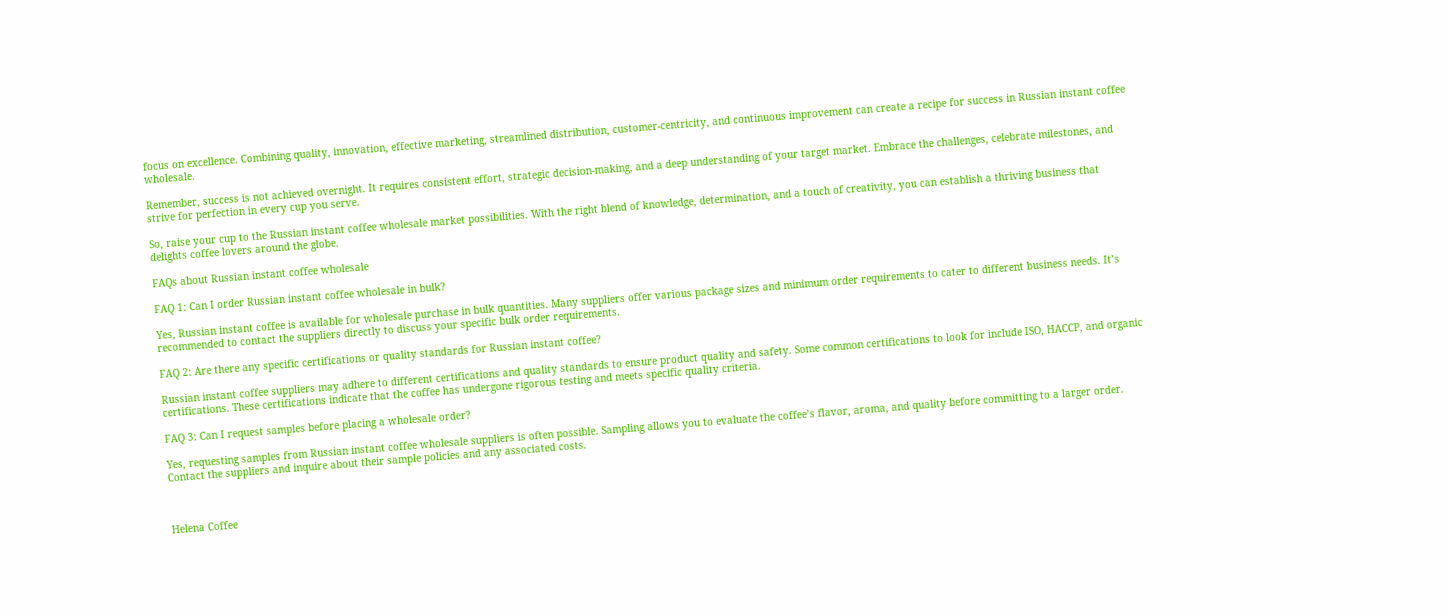focus on excellence. Combining quality, innovation, effective marketing, streamlined distribution, customer-centricity, and continuous improvement can create a recipe for success in Russian instant coffee wholesale.

Remember, success is not achieved overnight. It requires consistent effort, strategic decision-making, and a deep understanding of your target market. Embrace the challenges, celebrate milestones, and strive for perfection in every cup you serve.

So, raise your cup to the Russian instant coffee wholesale market possibilities. With the right blend of knowledge, determination, and a touch of creativity, you can establish a thriving business that delights coffee lovers around the globe.

FAQs about Russian instant coffee wholesale

FAQ 1: Can I order Russian instant coffee wholesale in bulk?

Yes, Russian instant coffee is available for wholesale purchase in bulk quantities. Many suppliers offer various package sizes and minimum order requirements to cater to different business needs. It’s recommended to contact the suppliers directly to discuss your specific bulk order requirements.

FAQ 2: Are there any specific certifications or quality standards for Russian instant coffee?

Russian instant coffee suppliers may adhere to different certifications and quality standards to ensure product quality and safety. Some common certifications to look for include ISO, HACCP, and organic certifications. These certifications indicate that the coffee has undergone rigorous testing and meets specific quality criteria.

FAQ 3: Can I request samples before placing a wholesale order?

Yes, requesting samples from Russian instant coffee wholesale suppliers is often possible. Sampling allows you to evaluate the coffee’s flavor, aroma, and quality before committing to a larger order. Contact the suppliers and inquire about their sample policies and any associated costs.



Helena Coffee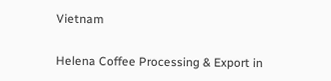Vietnam

Helena Coffee Processing & Export in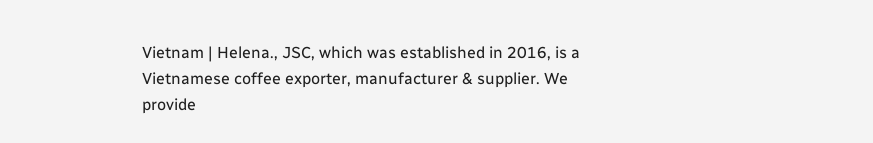Vietnam | Helena., JSC, which was established in 2016, is a Vietnamese coffee exporter, manufacturer & supplier. We provide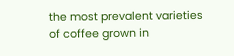the most prevalent varieties of coffee grown in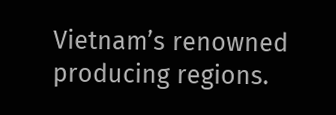Vietnam’s renowned producing regions.